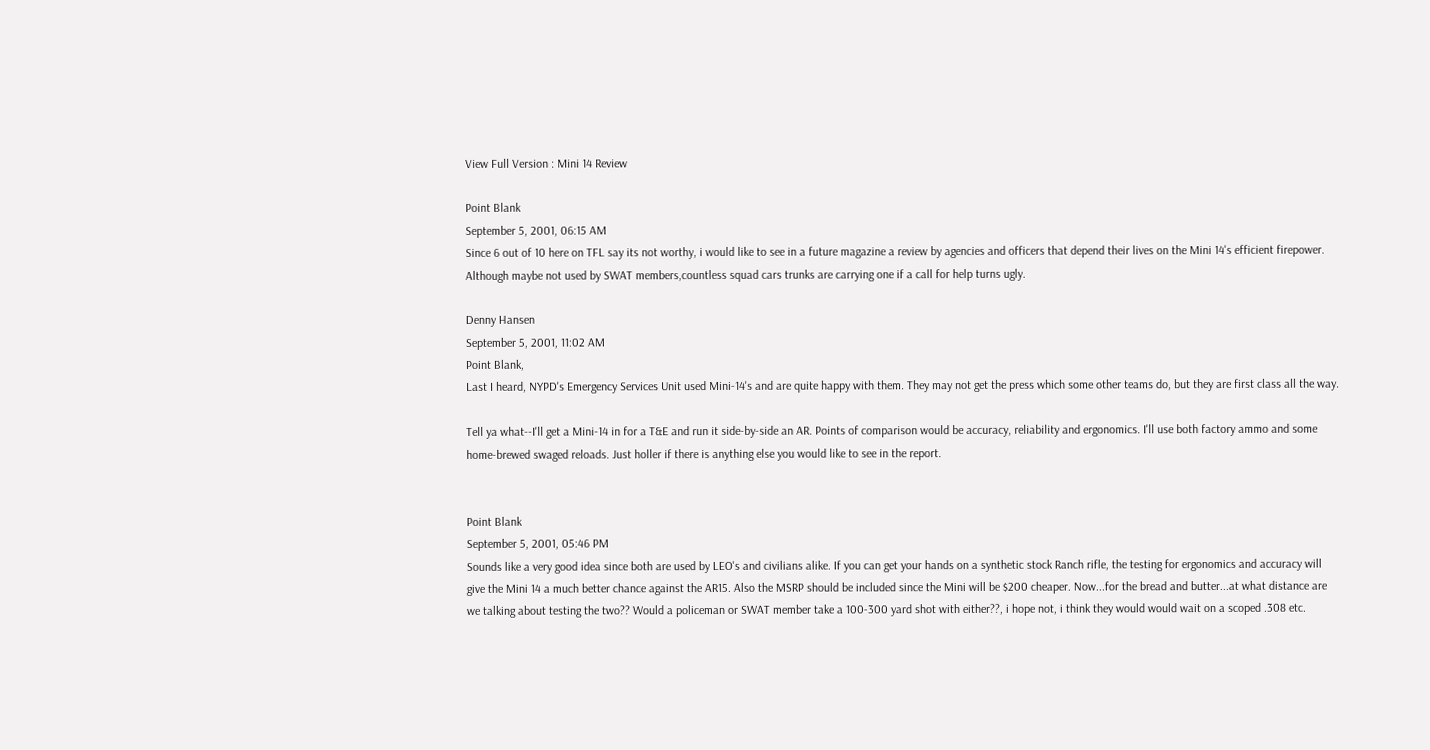View Full Version : Mini 14 Review

Point Blank
September 5, 2001, 06:15 AM
Since 6 out of 10 here on TFL say its not worthy, i would like to see in a future magazine a review by agencies and officers that depend their lives on the Mini 14's efficient firepower. Although maybe not used by SWAT members,countless squad cars trunks are carrying one if a call for help turns ugly.

Denny Hansen
September 5, 2001, 11:02 AM
Point Blank,
Last I heard, NYPD's Emergency Services Unit used Mini-14's and are quite happy with them. They may not get the press which some other teams do, but they are first class all the way.

Tell ya what--I'll get a Mini-14 in for a T&E and run it side-by-side an AR. Points of comparison would be accuracy, reliability and ergonomics. I'll use both factory ammo and some home-brewed swaged reloads. Just holler if there is anything else you would like to see in the report.


Point Blank
September 5, 2001, 05:46 PM
Sounds like a very good idea since both are used by LEO's and civilians alike. If you can get your hands on a synthetic stock Ranch rifle, the testing for ergonomics and accuracy will give the Mini 14 a much better chance against the AR15. Also the MSRP should be included since the Mini will be $200 cheaper. Now...for the bread and butter...at what distance are we talking about testing the two?? Would a policeman or SWAT member take a 100-300 yard shot with either??, i hope not, i think they would would wait on a scoped .308 etc.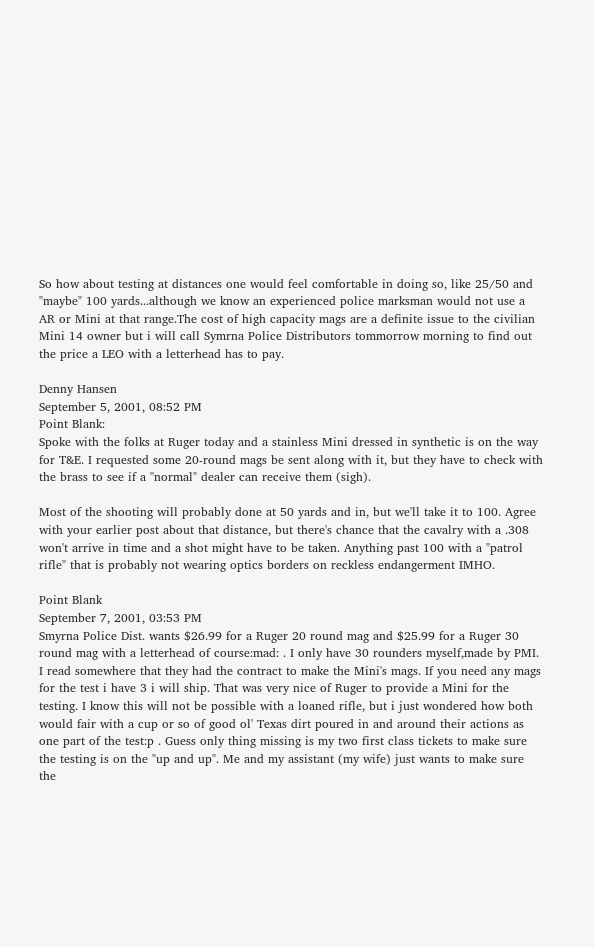So how about testing at distances one would feel comfortable in doing so, like 25/50 and "maybe" 100 yards...although we know an experienced police marksman would not use a AR or Mini at that range.The cost of high capacity mags are a definite issue to the civilian Mini 14 owner but i will call Symrna Police Distributors tommorrow morning to find out the price a LEO with a letterhead has to pay.

Denny Hansen
September 5, 2001, 08:52 PM
Point Blank:
Spoke with the folks at Ruger today and a stainless Mini dressed in synthetic is on the way for T&E. I requested some 20-round mags be sent along with it, but they have to check with the brass to see if a "normal" dealer can receive them (sigh).

Most of the shooting will probably done at 50 yards and in, but we'll take it to 100. Agree with your earlier post about that distance, but there's chance that the cavalry with a .308 won't arrive in time and a shot might have to be taken. Anything past 100 with a "patrol rifle" that is probably not wearing optics borders on reckless endangerment IMHO.

Point Blank
September 7, 2001, 03:53 PM
Smyrna Police Dist. wants $26.99 for a Ruger 20 round mag and $25.99 for a Ruger 30 round mag with a letterhead of course:mad: . I only have 30 rounders myself,made by PMI. I read somewhere that they had the contract to make the Mini's mags. If you need any mags for the test i have 3 i will ship. That was very nice of Ruger to provide a Mini for the testing. I know this will not be possible with a loaned rifle, but i just wondered how both would fair with a cup or so of good ol' Texas dirt poured in and around their actions as one part of the test:p . Guess only thing missing is my two first class tickets to make sure the testing is on the "up and up". Me and my assistant (my wife) just wants to make sure the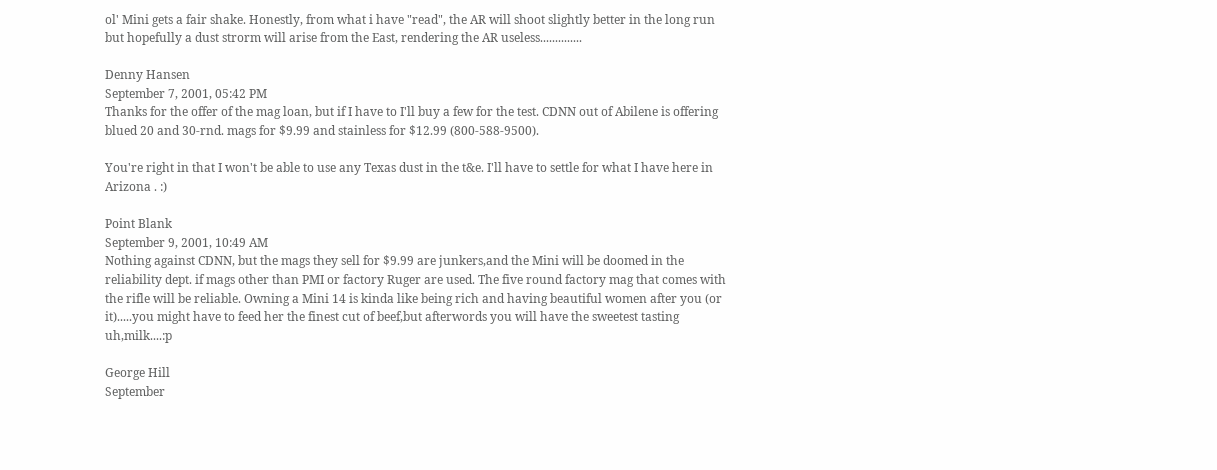ol' Mini gets a fair shake. Honestly, from what i have "read", the AR will shoot slightly better in the long run but hopefully a dust strorm will arise from the East, rendering the AR useless..............

Denny Hansen
September 7, 2001, 05:42 PM
Thanks for the offer of the mag loan, but if I have to I'll buy a few for the test. CDNN out of Abilene is offering blued 20 and 30-rnd. mags for $9.99 and stainless for $12.99 (800-588-9500).

You're right in that I won't be able to use any Texas dust in the t&e. I'll have to settle for what I have here in Arizona . :)

Point Blank
September 9, 2001, 10:49 AM
Nothing against CDNN, but the mags they sell for $9.99 are junkers,and the Mini will be doomed in the reliability dept. if mags other than PMI or factory Ruger are used. The five round factory mag that comes with the rifle will be reliable. Owning a Mini 14 is kinda like being rich and having beautiful women after you (or it).....you might have to feed her the finest cut of beef,but afterwords you will have the sweetest tasting uh,milk....:p

George Hill
September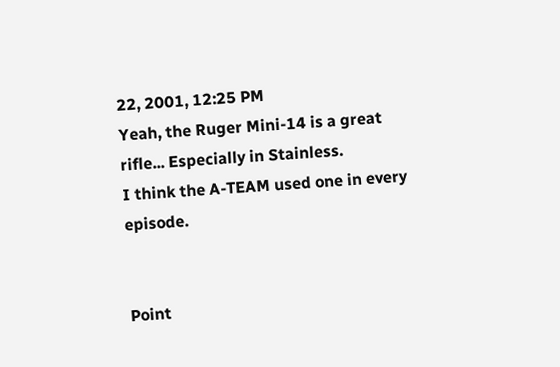22, 2001, 12:25 PM
Yeah, the Ruger Mini-14 is a great rifle... Especially in Stainless.
I think the A-TEAM used one in every episode.


Point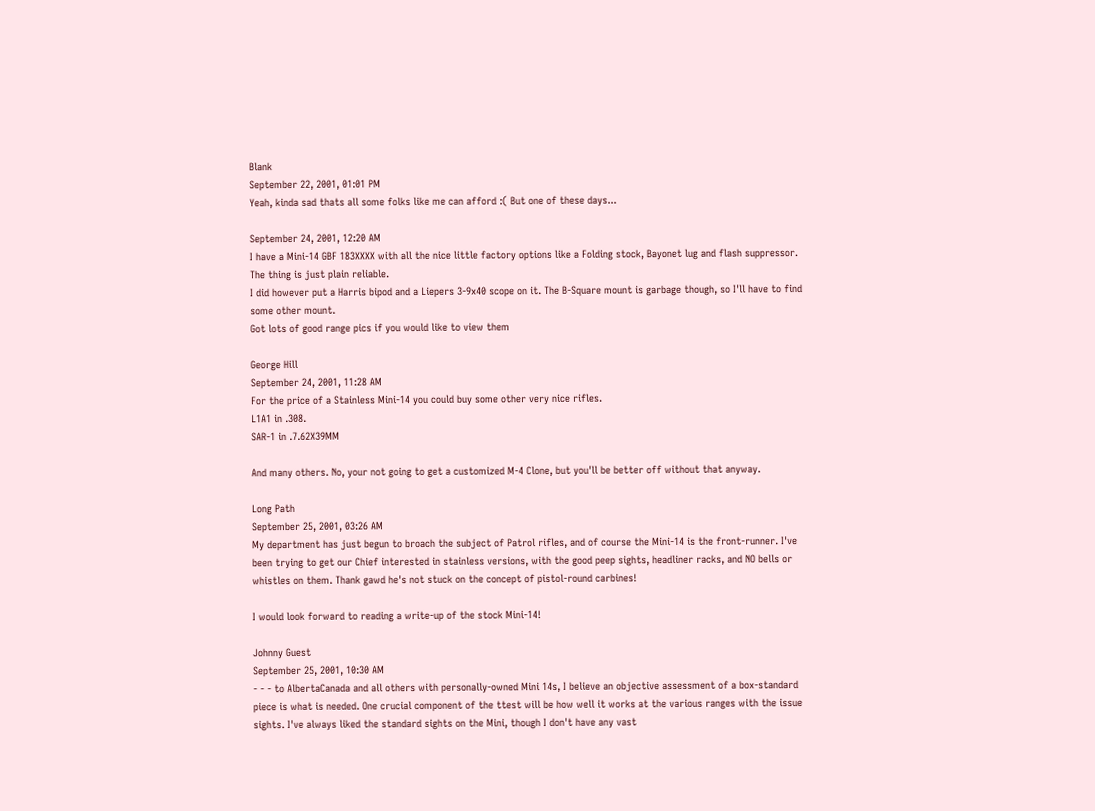Blank
September 22, 2001, 01:01 PM
Yeah, kinda sad thats all some folks like me can afford :( But one of these days...

September 24, 2001, 12:20 AM
I have a Mini-14 GBF 183XXXX with all the nice little factory options like a Folding stock, Bayonet lug and flash suppressor.
The thing is just plain reliable.
I did however put a Harris bipod and a Liepers 3-9x40 scope on it. The B-Square mount is garbage though, so I'll have to find some other mount.
Got lots of good range pics if you would like to view them

George Hill
September 24, 2001, 11:28 AM
For the price of a Stainless Mini-14 you could buy some other very nice rifles.
L1A1 in .308.
SAR-1 in .7.62X39MM

And many others. No, your not going to get a customized M-4 Clone, but you'll be better off without that anyway.

Long Path
September 25, 2001, 03:26 AM
My department has just begun to broach the subject of Patrol rifles, and of course the Mini-14 is the front-runner. I've been trying to get our Chief interested in stainless versions, with the good peep sights, headliner racks, and NO bells or whistles on them. Thank gawd he's not stuck on the concept of pistol-round carbines!

I would look forward to reading a write-up of the stock Mini-14!

Johnny Guest
September 25, 2001, 10:30 AM
- - - to AlbertaCanada and all others with personally-owned Mini 14s, I believe an objective assessment of a box-standard piece is what is needed. One crucial component of the ttest will be how well it works at the various ranges with the issue sights. I've always liked the standard sights on the Mini, though I don't have any vast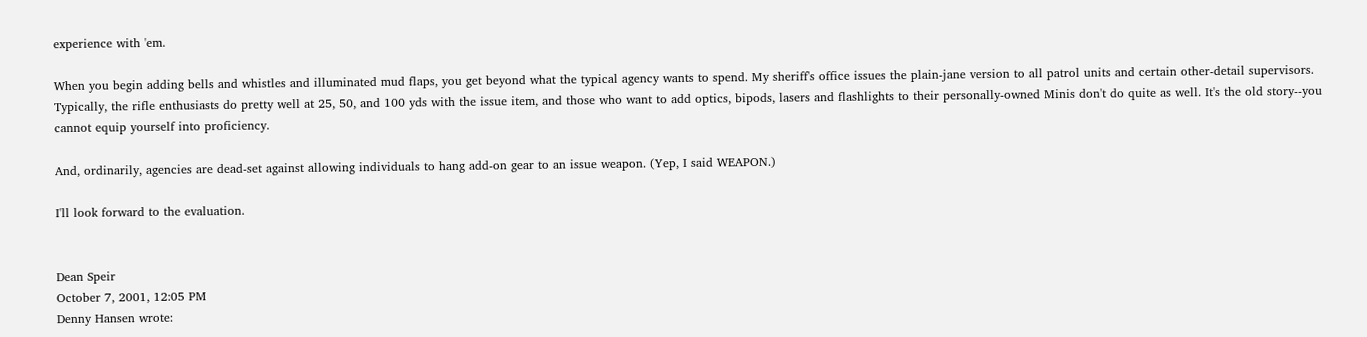experience with 'em.

When you begin adding bells and whistles and illuminated mud flaps, you get beyond what the typical agency wants to spend. My sheriff's office issues the plain-jane version to all patrol units and certain other-detail supervisors. Typically, the rifle enthusiasts do pretty well at 25, 50, and 100 yds with the issue item, and those who want to add optics, bipods, lasers and flashlights to their personally-owned Minis don't do quite as well. It's the old story--you cannot equip yourself into proficiency.

And, ordinarily, agencies are dead-set against allowing individuals to hang add-on gear to an issue weapon. (Yep, I said WEAPON.)

I'll look forward to the evaluation.


Dean Speir
October 7, 2001, 12:05 PM
Denny Hansen wrote: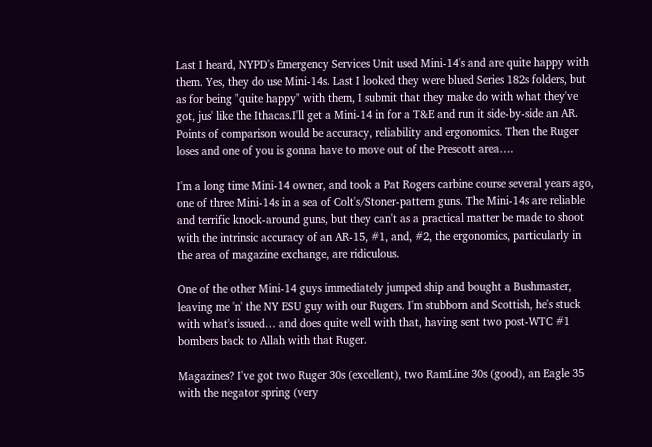Last I heard, NYPD's Emergency Services Unit used Mini-14's and are quite happy with them. Yes, they do use Mini-14s. Last I looked they were blued Series 182s folders, but as for being "quite happy" with them, I submit that they make do with what they've got, jus' like the Ithacas.I'll get a Mini-14 in for a T&E and run it side-by-side an AR. Points of comparison would be accuracy, reliability and ergonomics. Then the Ruger loses and one of you is gonna have to move out of the Prescott area….

I'm a long time Mini-14 owner, and took a Pat Rogers carbine course several years ago, one of three Mini-14s in a sea of Colt's/Stoner-pattern guns. The Mini-14s are reliable and terrific knock-around guns, but they can't as a practical matter be made to shoot with the intrinsic accuracy of an AR-15, #1, and, #2, the ergonomics, particularly in the area of magazine exchange, are ridiculous.

One of the other Mini-14 guys immediately jumped ship and bought a Bushmaster, leaving me 'n' the NY ESU guy with our Rugers. I'm stubborn and Scottish, he's stuck with what's issued… and does quite well with that, having sent two post-WTC #1 bombers back to Allah with that Ruger.

Magazines? I've got two Ruger 30s (excellent), two RamLine 30s (good), an Eagle 35 with the negator spring (very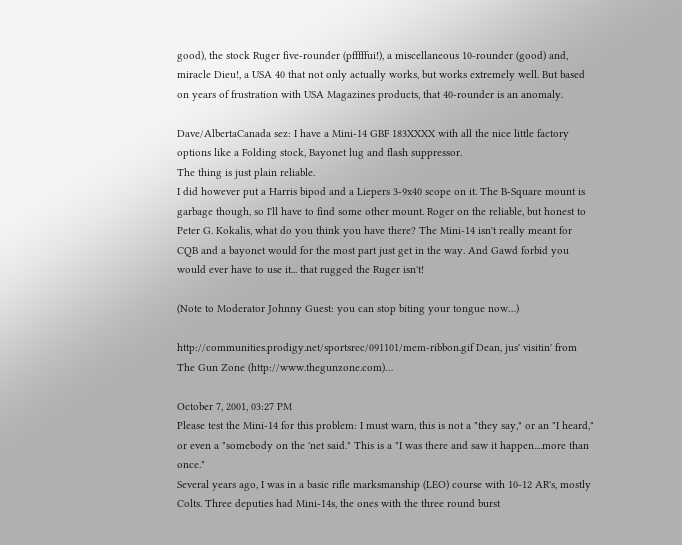good), the stock Ruger five-rounder (pfffffui!), a miscellaneous 10-rounder (good) and, miracle Dieu!, a USA 40 that not only actually works, but works extremely well. But based on years of frustration with USA Magazines products, that 40-rounder is an anomaly.

Dave/AlbertaCanada sez: I have a Mini-14 GBF 183XXXX with all the nice little factory options like a Folding stock, Bayonet lug and flash suppressor.
The thing is just plain reliable.
I did however put a Harris bipod and a Liepers 3-9x40 scope on it. The B-Square mount is garbage though, so I'll have to find some other mount. Roger on the reliable, but honest to Peter G. Kokalis, what do you think you have there? The Mini-14 isn't really meant for CQB and a bayonet would for the most part just get in the way. And Gawd forbid you would ever have to use it... that rugged the Ruger isn't!

(Note to Moderator Johnny Guest: you can stop biting your tongue now…)

http://communities.prodigy.net/sportsrec/091101/mem-ribbon.gif Dean, jus' visitin' from The Gun Zone (http://www.thegunzone.com)…

October 7, 2001, 03:27 PM
Please test the Mini-14 for this problem: I must warn, this is not a "they say," or an "I heard," or even a "somebody on the 'net said." This is a "I was there and saw it happen....more than once."
Several years ago, I was in a basic rifle marksmanship (LEO) course with 10-12 AR's, mostly Colts. Three deputies had Mini-14s, the ones with the three round burst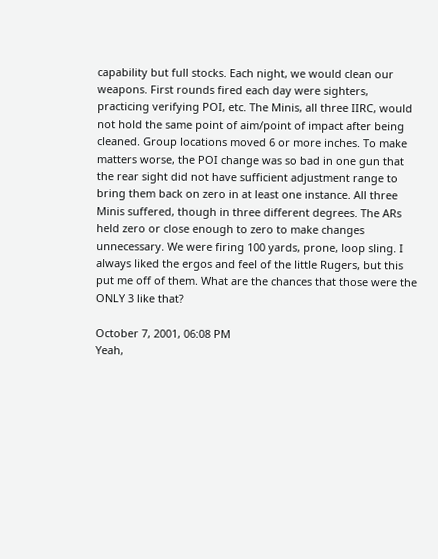capability but full stocks. Each night, we would clean our weapons. First rounds fired each day were sighters, practicing verifying POI, etc. The Minis, all three IIRC, would not hold the same point of aim/point of impact after being cleaned. Group locations moved 6 or more inches. To make matters worse, the POI change was so bad in one gun that the rear sight did not have sufficient adjustment range to bring them back on zero in at least one instance. All three Minis suffered, though in three different degrees. The ARs held zero or close enough to zero to make changes unnecessary. We were firing 100 yards, prone, loop sling. I always liked the ergos and feel of the little Rugers, but this put me off of them. What are the chances that those were the ONLY 3 like that?

October 7, 2001, 06:08 PM
Yeah,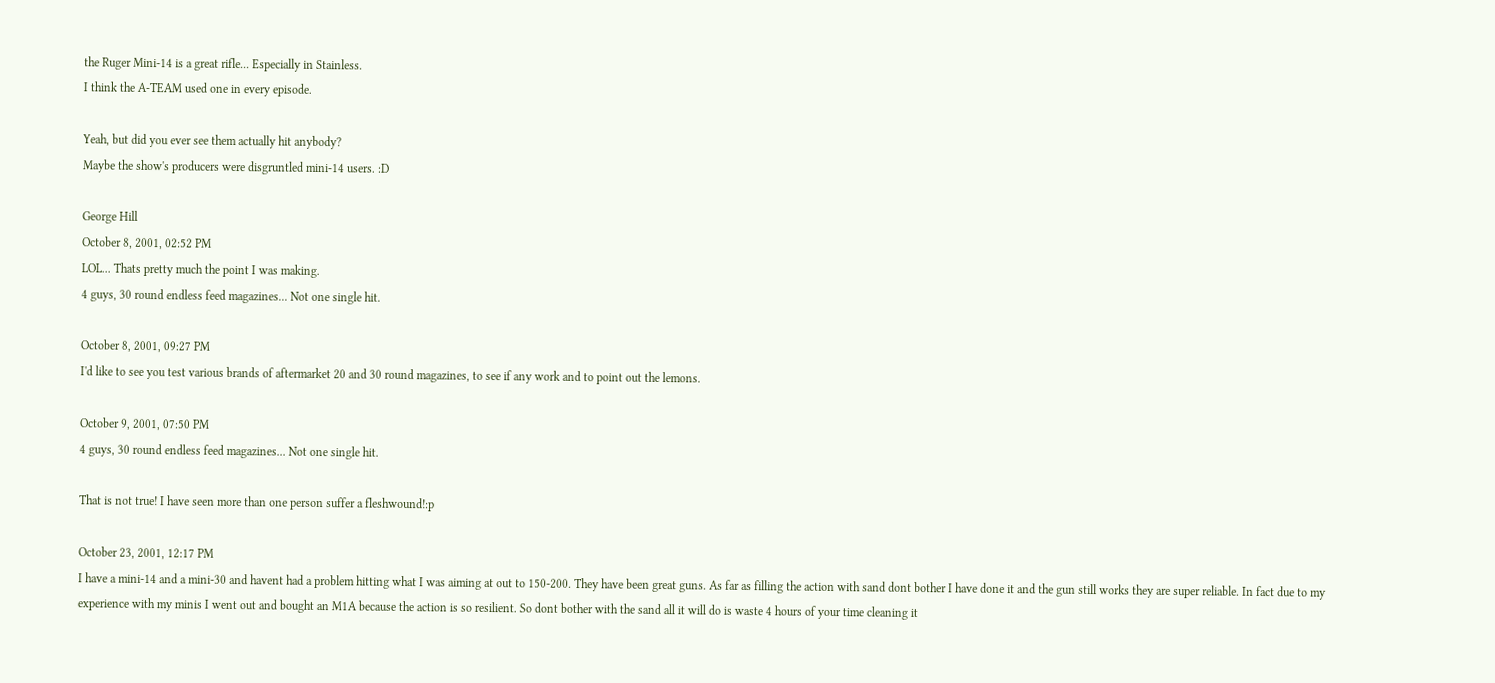the Ruger Mini-14 is a great rifle... Especially in Stainless.
I think the A-TEAM used one in every episode.

Yeah, but did you ever see them actually hit anybody?
Maybe the show's producers were disgruntled mini-14 users. :D

George Hill
October 8, 2001, 02:52 PM
LOL... Thats pretty much the point I was making.
4 guys, 30 round endless feed magazines... Not one single hit.

October 8, 2001, 09:27 PM
I'd like to see you test various brands of aftermarket 20 and 30 round magazines, to see if any work and to point out the lemons.

October 9, 2001, 07:50 PM
4 guys, 30 round endless feed magazines... Not one single hit.

That is not true! I have seen more than one person suffer a fleshwound!:p

October 23, 2001, 12:17 PM
I have a mini-14 and a mini-30 and havent had a problem hitting what I was aiming at out to 150-200. They have been great guns. As far as filling the action with sand dont bother I have done it and the gun still works they are super reliable. In fact due to my experience with my minis I went out and bought an M1A because the action is so resilient. So dont bother with the sand all it will do is waste 4 hours of your time cleaning it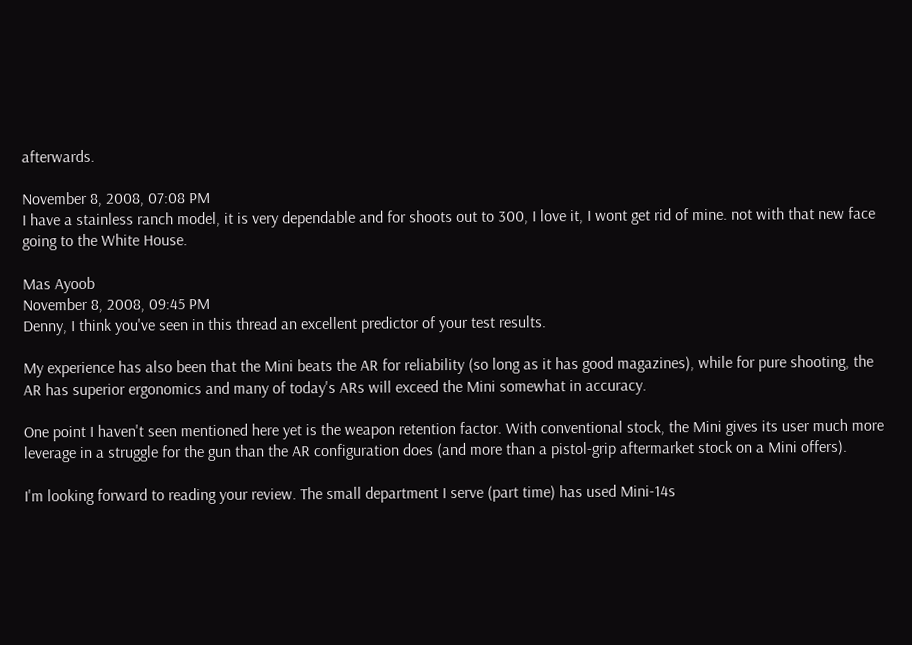afterwards.

November 8, 2008, 07:08 PM
I have a stainless ranch model, it is very dependable and for shoots out to 300, I love it, I wont get rid of mine. not with that new face going to the White House.

Mas Ayoob
November 8, 2008, 09:45 PM
Denny, I think you've seen in this thread an excellent predictor of your test results.

My experience has also been that the Mini beats the AR for reliability (so long as it has good magazines), while for pure shooting, the AR has superior ergonomics and many of today's ARs will exceed the Mini somewhat in accuracy.

One point I haven't seen mentioned here yet is the weapon retention factor. With conventional stock, the Mini gives its user much more leverage in a struggle for the gun than the AR configuration does (and more than a pistol-grip aftermarket stock on a Mini offers).

I'm looking forward to reading your review. The small department I serve (part time) has used Mini-14s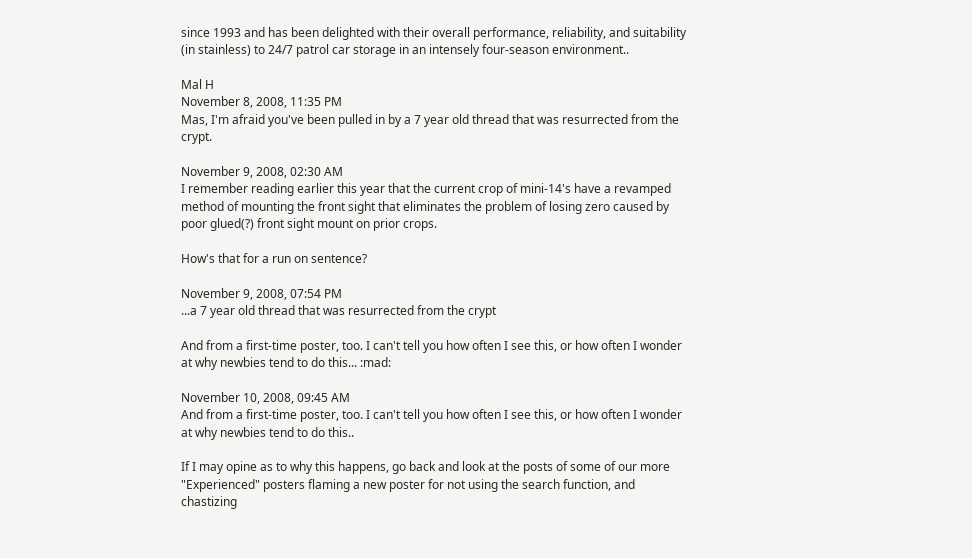since 1993 and has been delighted with their overall performance, reliability, and suitability (in stainless) to 24/7 patrol car storage in an intensely four-season environment..

Mal H
November 8, 2008, 11:35 PM
Mas, I'm afraid you've been pulled in by a 7 year old thread that was resurrected from the crypt.

November 9, 2008, 02:30 AM
I remember reading earlier this year that the current crop of mini-14's have a revamped method of mounting the front sight that eliminates the problem of losing zero caused by poor glued(?) front sight mount on prior crops.

How's that for a run on sentence?

November 9, 2008, 07:54 PM
...a 7 year old thread that was resurrected from the crypt

And from a first-time poster, too. I can't tell you how often I see this, or how often I wonder at why newbies tend to do this... :mad:

November 10, 2008, 09:45 AM
And from a first-time poster, too. I can't tell you how often I see this, or how often I wonder at why newbies tend to do this..

If I may opine as to why this happens, go back and look at the posts of some of our more "Experienced" posters flaming a new poster for not using the search function, and chastizing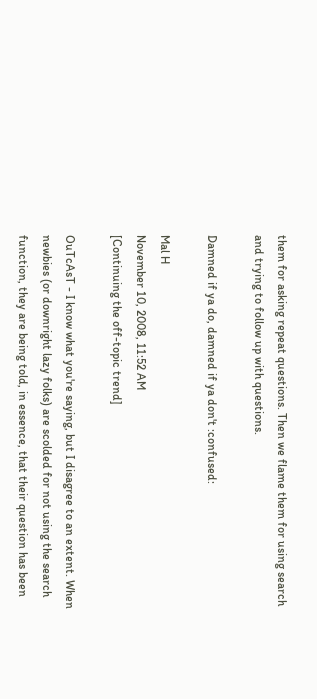them for asking repeat questions. Then we flame them for using search and trying to follow up with questions.

Damned if ya do, damned if ya don't :confused:

Mal H
November 10, 2008, 11:52 AM
[Continuing the off-topic trend]

OuTcAsT - I know what you're saying, but I disagree to an extent. When newbies (or downright lazy folks) are scolded for not using the search function, they are being told, in essence, that their question has been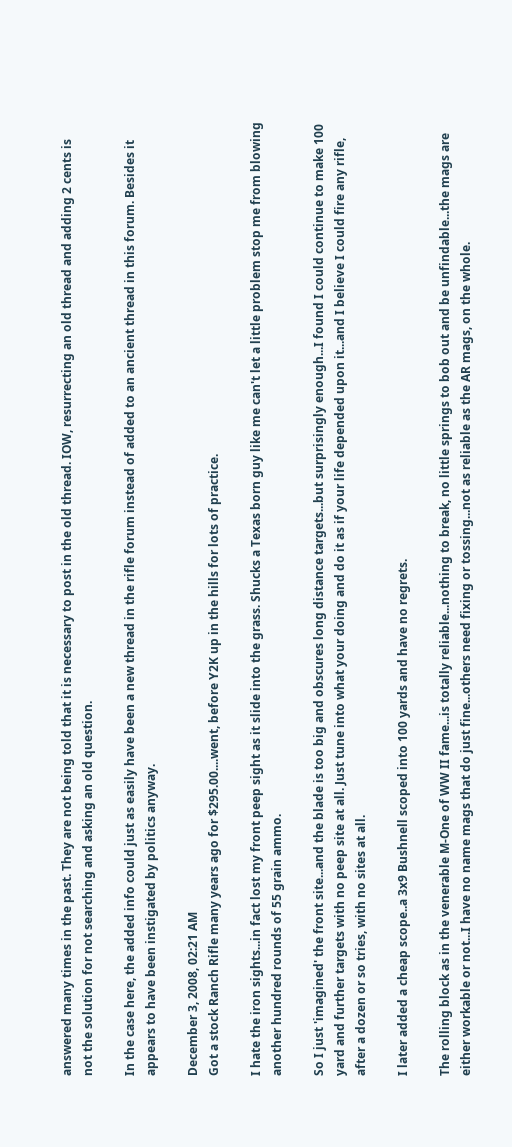answered many times in the past. They are not being told that it is necessary to post in the old thread. IOW, resurrecting an old thread and adding 2 cents is not the solution for not searching and asking an old question.

In the case here, the added info could just as easily have been a new thread in the rifle forum instead of added to an ancient thread in this forum. Besides it appears to have been instigated by politics anyway.

December 3, 2008, 02:21 AM
Got a stock Ranch Rifle many years ago for $295.00....went, before Y2K up in the hills for lots of practice.

I hate the iron sights...in fact lost my front peep sight as it slide into the grass. Shucks a Texas born guy like me can't let a little problem stop me from blowing another hundred rounds of 55 grain ammo.

So I just 'imagined' the front site...and the blade is too big and obscures long distance targets...but surprisingly enough...I found I could continue to make 100 yard and further targets with no peep site at all. Just tune into what your doing and do it as if your life depended upon it...and I believe I could fire any rifle, after a dozen or so tries, with no sites at all.

I later added a cheap scope..a 3x9 Bushnell scoped into 100 yards and have no regrets.

The rolling block as in the venerable M-One of WW II fame...is totally reliable...nothing to break, no little springs to bob out and be unfindable...the mags are either workable or not...I have no name mags that do just fine...others need fixing or tossing...not as reliable as the AR mags, on the whole.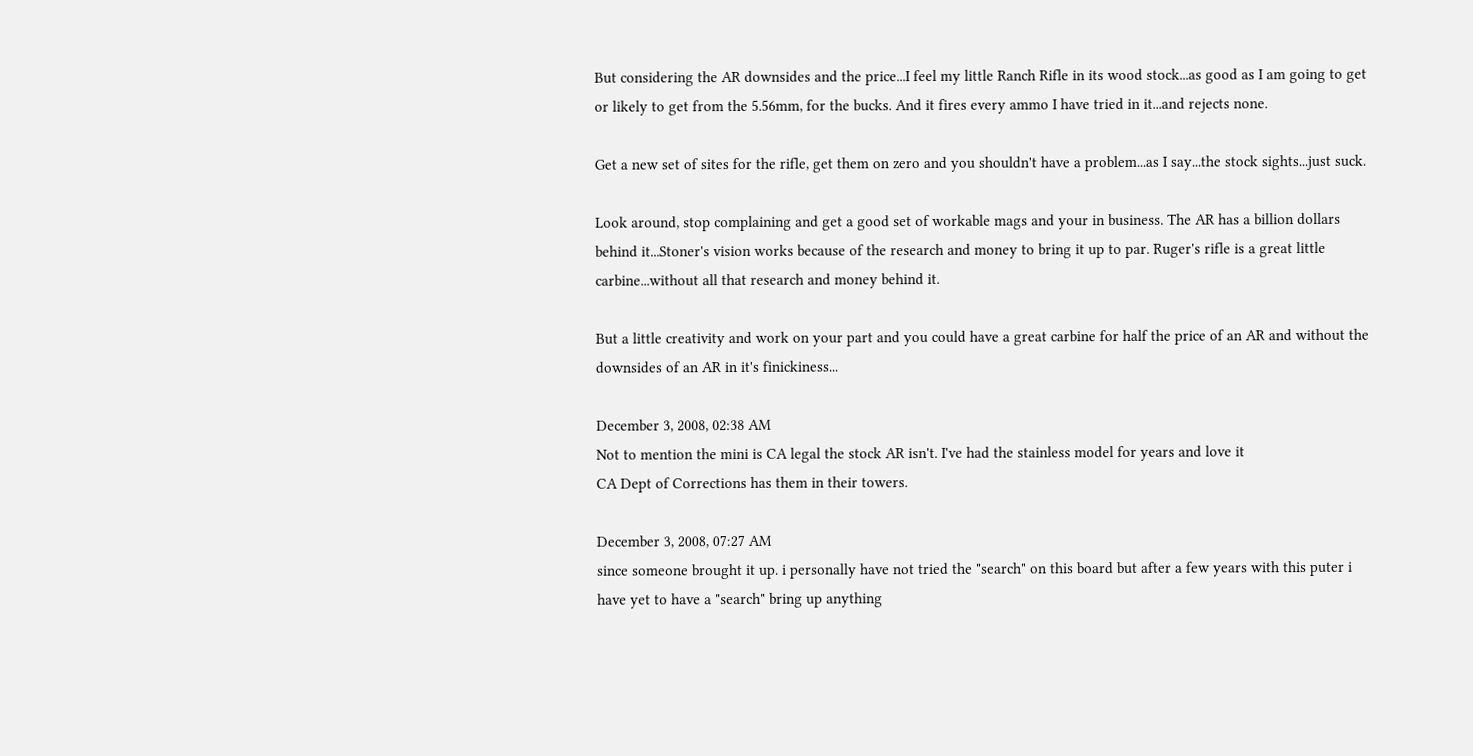But considering the AR downsides and the price...I feel my little Ranch Rifle in its wood stock...as good as I am going to get or likely to get from the 5.56mm, for the bucks. And it fires every ammo I have tried in it...and rejects none.

Get a new set of sites for the rifle, get them on zero and you shouldn't have a problem...as I say...the stock sights...just suck.

Look around, stop complaining and get a good set of workable mags and your in business. The AR has a billion dollars behind it...Stoner's vision works because of the research and money to bring it up to par. Ruger's rifle is a great little carbine...without all that research and money behind it.

But a little creativity and work on your part and you could have a great carbine for half the price of an AR and without the downsides of an AR in it's finickiness...

December 3, 2008, 02:38 AM
Not to mention the mini is CA legal the stock AR isn't. I've had the stainless model for years and love it
CA Dept of Corrections has them in their towers.

December 3, 2008, 07:27 AM
since someone brought it up. i personally have not tried the "search" on this board but after a few years with this puter i have yet to have a "search" bring up anything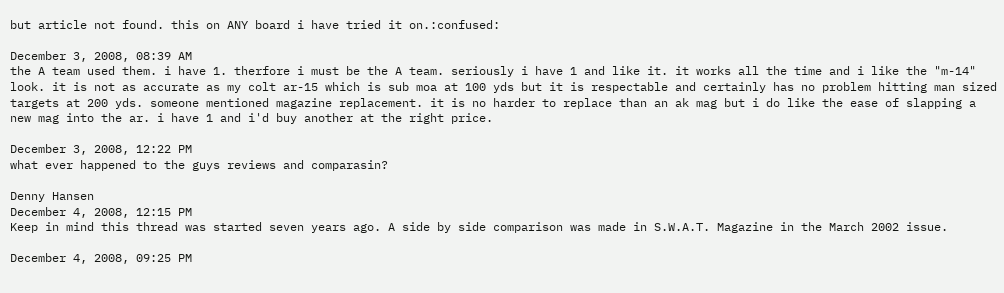but article not found. this on ANY board i have tried it on.:confused:

December 3, 2008, 08:39 AM
the A team used them. i have 1. therfore i must be the A team. seriously i have 1 and like it. it works all the time and i like the "m-14" look. it is not as accurate as my colt ar-15 which is sub moa at 100 yds but it is respectable and certainly has no problem hitting man sized targets at 200 yds. someone mentioned magazine replacement. it is no harder to replace than an ak mag but i do like the ease of slapping a new mag into the ar. i have 1 and i'd buy another at the right price.

December 3, 2008, 12:22 PM
what ever happened to the guys reviews and comparasin?

Denny Hansen
December 4, 2008, 12:15 PM
Keep in mind this thread was started seven years ago. A side by side comparison was made in S.W.A.T. Magazine in the March 2002 issue.

December 4, 2008, 09:25 PM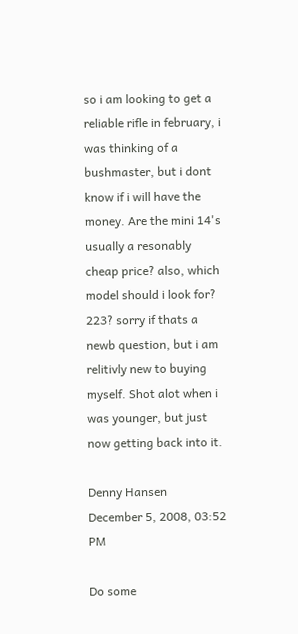so i am looking to get a reliable rifle in february, i was thinking of a bushmaster, but i dont know if i will have the money. Are the mini 14's usually a resonably cheap price? also, which model should i look for? 223? sorry if thats a newb question, but i am relitivly new to buying myself. Shot alot when i was younger, but just now getting back into it.

Denny Hansen
December 5, 2008, 03:52 PM

Do some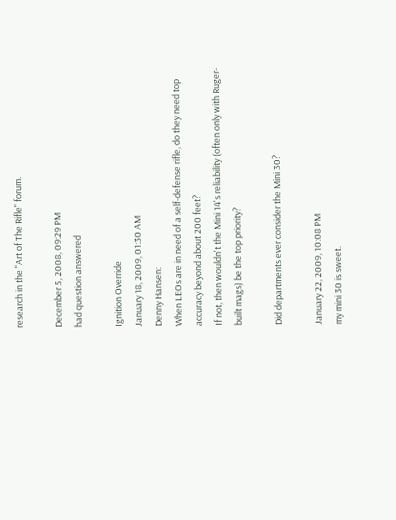research in the "Art of The Rifle" forum.

December 5, 2008, 09:29 PM
had question answered

Ignition Override
January 18, 2009, 01:30 AM
Denny Hansen:
When LEOs are in need of a self-defense rifle, do they need top accuracy beyond about 200 feet?
If not, then wouldn't the Mini 14's reliability (often only with Ruger-built mags) be the top priority?

Did departments ever consider the Mini 30?

January 22, 2009, 10:08 PM
my mini 30 is sweet.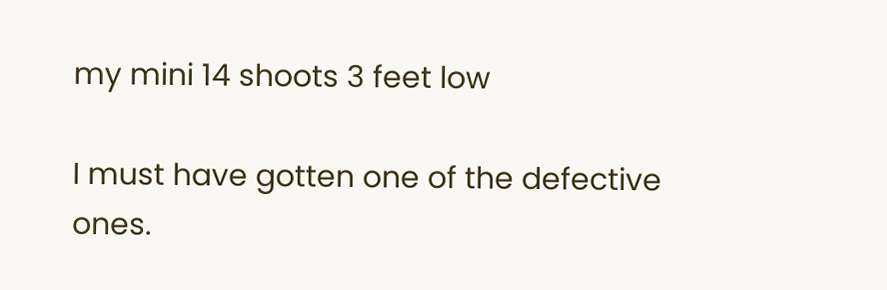my mini 14 shoots 3 feet low

I must have gotten one of the defective ones.